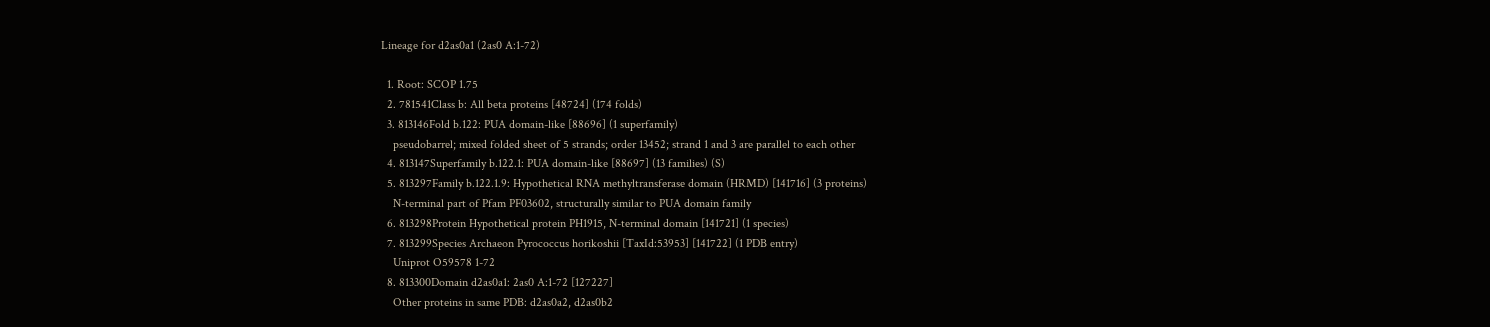Lineage for d2as0a1 (2as0 A:1-72)

  1. Root: SCOP 1.75
  2. 781541Class b: All beta proteins [48724] (174 folds)
  3. 813146Fold b.122: PUA domain-like [88696] (1 superfamily)
    pseudobarrel; mixed folded sheet of 5 strands; order 13452; strand 1 and 3 are parallel to each other
  4. 813147Superfamily b.122.1: PUA domain-like [88697] (13 families) (S)
  5. 813297Family b.122.1.9: Hypothetical RNA methyltransferase domain (HRMD) [141716] (3 proteins)
    N-terminal part of Pfam PF03602, structurally similar to PUA domain family
  6. 813298Protein Hypothetical protein PH1915, N-terminal domain [141721] (1 species)
  7. 813299Species Archaeon Pyrococcus horikoshii [TaxId:53953] [141722] (1 PDB entry)
    Uniprot O59578 1-72
  8. 813300Domain d2as0a1: 2as0 A:1-72 [127227]
    Other proteins in same PDB: d2as0a2, d2as0b2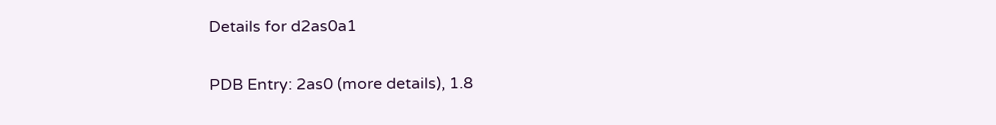Details for d2as0a1

PDB Entry: 2as0 (more details), 1.8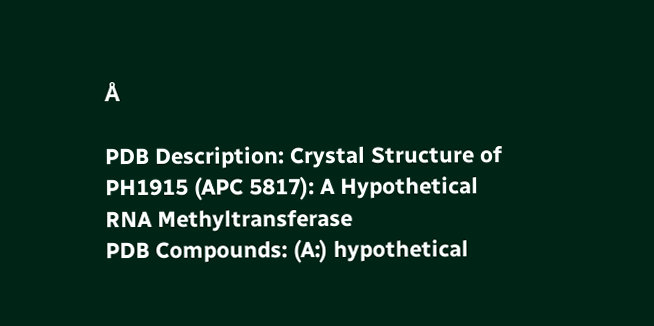Å

PDB Description: Crystal Structure of PH1915 (APC 5817): A Hypothetical RNA Methyltransferase
PDB Compounds: (A:) hypothetical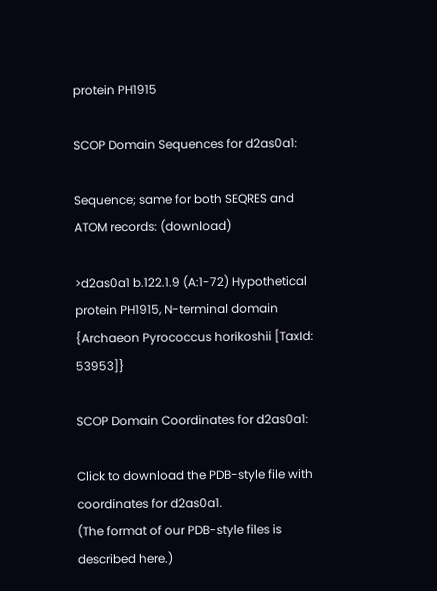protein PH1915

SCOP Domain Sequences for d2as0a1:

Sequence; same for both SEQRES and ATOM records: (download)

>d2as0a1 b.122.1.9 (A:1-72) Hypothetical protein PH1915, N-terminal domain {Archaeon Pyrococcus horikoshii [TaxId: 53953]}

SCOP Domain Coordinates for d2as0a1:

Click to download the PDB-style file with coordinates for d2as0a1.
(The format of our PDB-style files is described here.)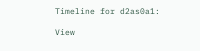Timeline for d2as0a1:

View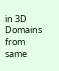in 3D
Domains from same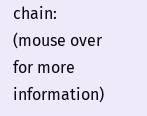chain:
(mouse over for more information)